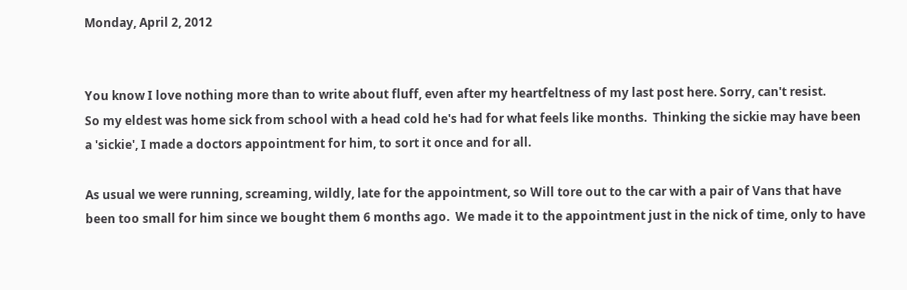Monday, April 2, 2012


You know I love nothing more than to write about fluff, even after my heartfeltness of my last post here. Sorry, can't resist.
So my eldest was home sick from school with a head cold he's had for what feels like months.  Thinking the sickie may have been a 'sickie', I made a doctors appointment for him, to sort it once and for all.

As usual we were running, screaming, wildly, late for the appointment, so Will tore out to the car with a pair of Vans that have been too small for him since we bought them 6 months ago.  We made it to the appointment just in the nick of time, only to have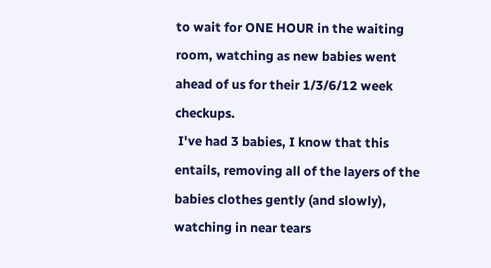to wait for ONE HOUR in the waiting room, watching as new babies went ahead of us for their 1/3/6/12 week checkups.
 I've had 3 babies, I know that this entails, removing all of the layers of the babies clothes gently (and slowly), watching in near tears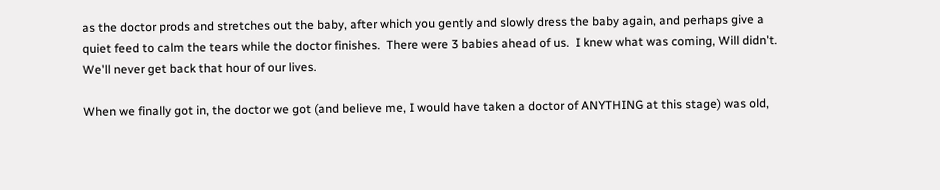as the doctor prods and stretches out the baby, after which you gently and slowly dress the baby again, and perhaps give a quiet feed to calm the tears while the doctor finishes.  There were 3 babies ahead of us.  I knew what was coming, Will didn't.  We'll never get back that hour of our lives.

When we finally got in, the doctor we got (and believe me, I would have taken a doctor of ANYTHING at this stage) was old,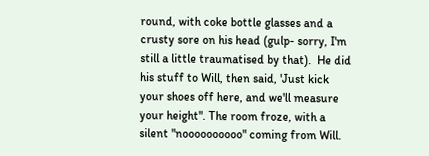round, with coke bottle glasses and a crusty sore on his head (gulp- sorry, I'm still a little traumatised by that).  He did his stuff to Will, then said, 'Just kick your shoes off here, and we'll measure your height". The room froze, with a silent "noooooooooo" coming from Will.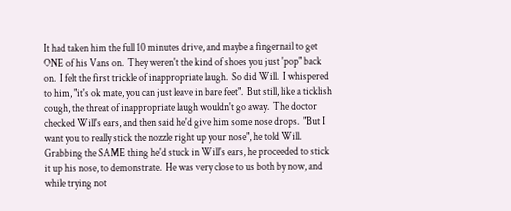It had taken him the full 10 minutes drive, and maybe a fingernail to get ONE of his Vans on.  They weren't the kind of shoes you just 'pop" back on.  I felt the first trickle of inappropriate laugh.  So did Will.  I whispered to him, "it's ok mate, you can just leave in bare feet".  But still, like a ticklish cough, the threat of inappropriate laugh wouldn't go away.  The doctor checked Will's ears, and then said he'd give him some nose drops.  "But I want you to really stick the nozzle right up your nose", he told Will.  Grabbing the SAME thing he'd stuck in Will's ears, he proceeded to stick it up his nose, to demonstrate.  He was very close to us both by now, and while trying not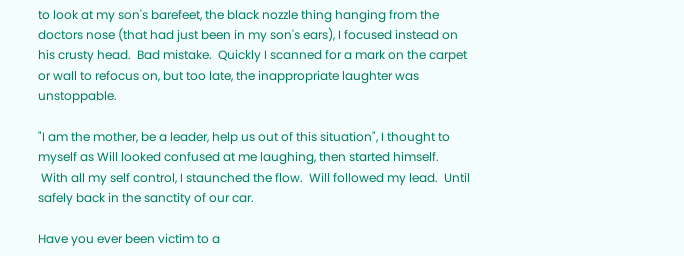to look at my son's barefeet, the black nozzle thing hanging from the doctors nose (that had just been in my son's ears), I focused instead on his crusty head.  Bad mistake.  Quickly I scanned for a mark on the carpet or wall to refocus on, but too late, the inappropriate laughter was unstoppable.

"I am the mother, be a leader, help us out of this situation", I thought to myself as Will looked confused at me laughing, then started himself.
 With all my self control, I staunched the flow.  Will followed my lead.  Until safely back in the sanctity of our car.

Have you ever been victim to a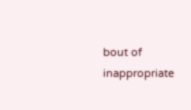bout of inappropriate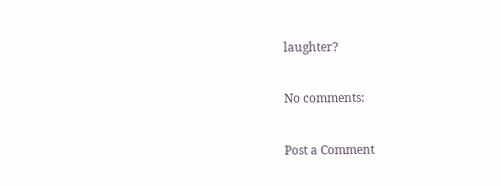laughter?

No comments:

Post a Comment